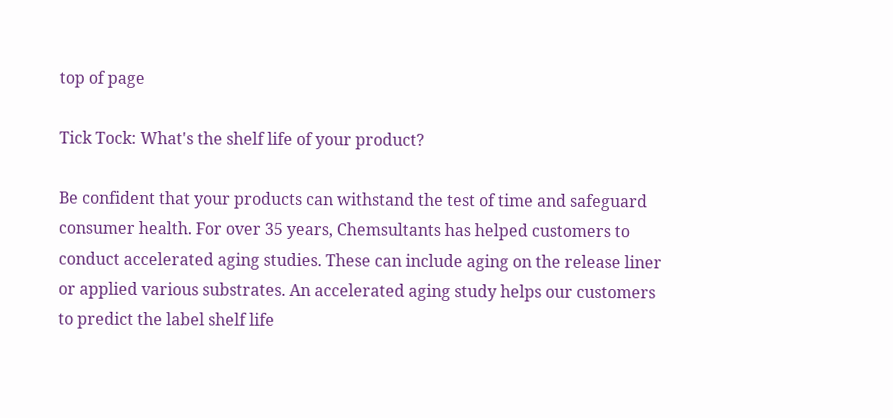top of page

Tick Tock: What's the shelf life of your product?

Be confident that your products can withstand the test of time and safeguard consumer health. For over 35 years, Chemsultants has helped customers to conduct accelerated aging studies. These can include aging on the release liner or applied various substrates. An accelerated aging study helps our customers to predict the label shelf life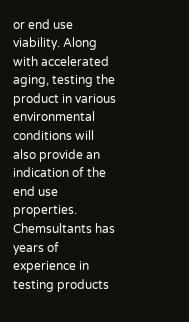or end use viability. Along with accelerated aging, testing the product in various environmental conditions will also provide an indication of the end use properties. Chemsultants has years of experience in testing products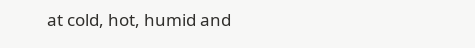at cold, hot, humid and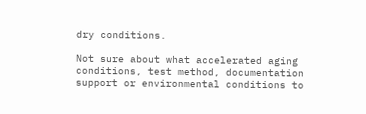dry conditions.

Not sure about what accelerated aging conditions, test method, documentation support or environmental conditions to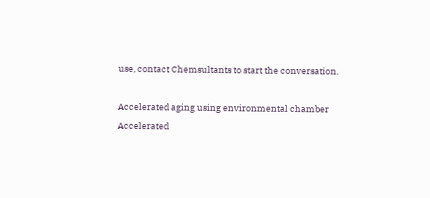use, contact Chemsultants to start the conversation.

Accelerated aging using environmental chamber
Accelerated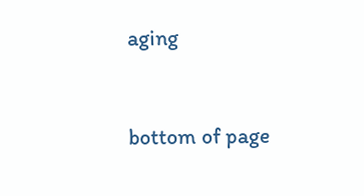aging


bottom of page